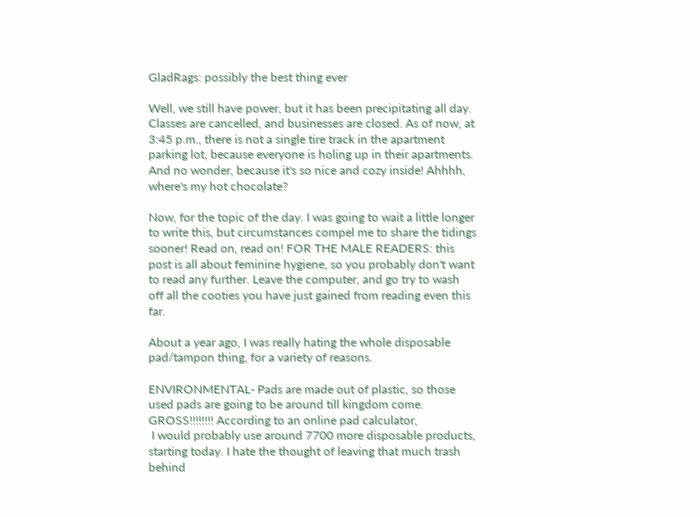GladRags: possibly the best thing ever

Well, we still have power, but it has been precipitating all day. Classes are cancelled, and businesses are closed. As of now, at 3:45 p.m., there is not a single tire track in the apartment parking lot, because everyone is holing up in their apartments. And no wonder, because it's so nice and cozy inside! Ahhhh, where's my hot chocolate?

Now, for the topic of the day. I was going to wait a little longer to write this, but circumstances compel me to share the tidings sooner! Read on, read on! FOR THE MALE READERS: this post is all about feminine hygiene, so you probably don't want to read any further. Leave the computer, and go try to wash off all the cooties you have just gained from reading even this far.

About a year ago, I was really hating the whole disposable pad/tampon thing, for a variety of reasons.

ENVIRONMENTAL- Pads are made out of plastic, so those used pads are going to be around till kingdom come. GROSS!!!!!!!! According to an online pad calculator,
 I would probably use around 7700 more disposable products, starting today. I hate the thought of leaving that much trash behind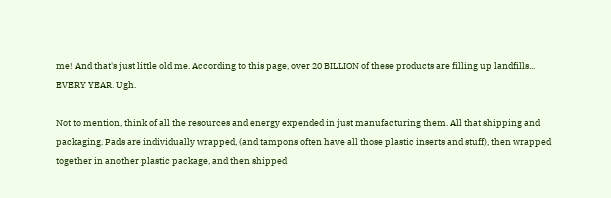me! And that's just little old me. According to this page, over 20 BILLION of these products are filling up landfills... EVERY YEAR. Ugh.

Not to mention, think of all the resources and energy expended in just manufacturing them. All that shipping and packaging. Pads are individually wrapped, (and tampons often have all those plastic inserts and stuff), then wrapped together in another plastic package, and then shipped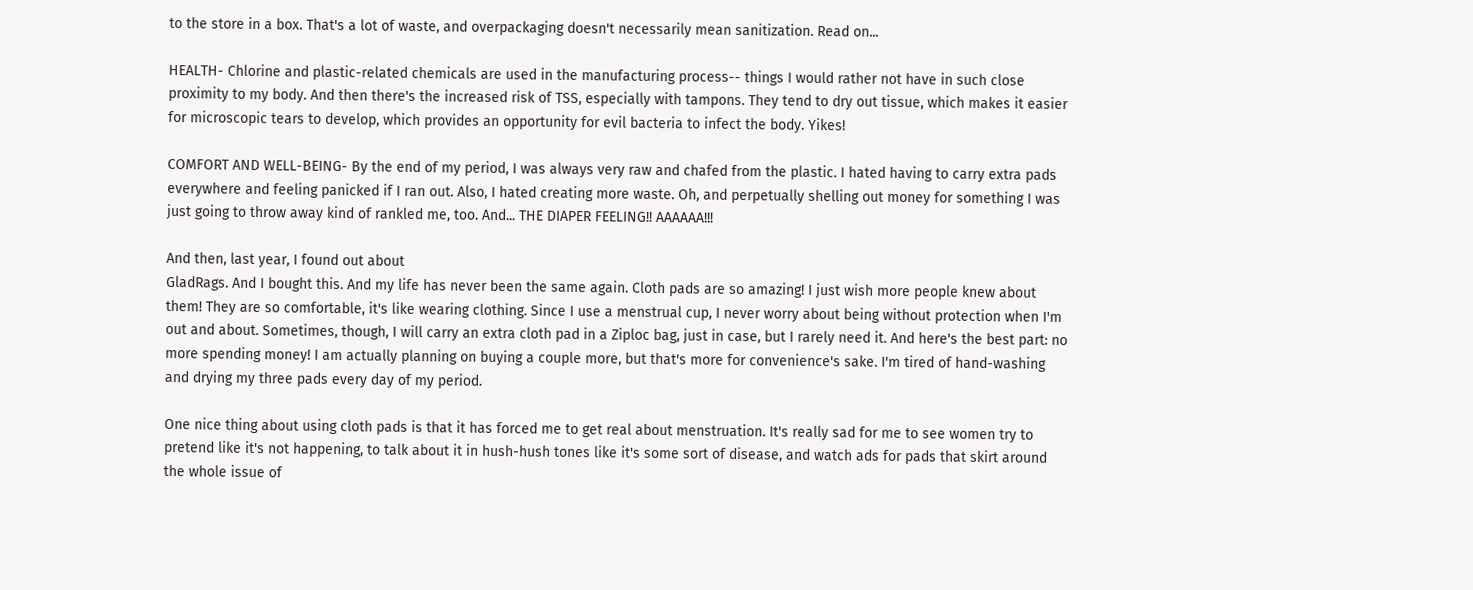to the store in a box. That's a lot of waste, and overpackaging doesn't necessarily mean sanitization. Read on...

HEALTH- Chlorine and plastic-related chemicals are used in the manufacturing process-- things I would rather not have in such close proximity to my body. And then there's the increased risk of TSS, especially with tampons. They tend to dry out tissue, which makes it easier for microscopic tears to develop, which provides an opportunity for evil bacteria to infect the body. Yikes!

COMFORT AND WELL-BEING- By the end of my period, I was always very raw and chafed from the plastic. I hated having to carry extra pads everywhere and feeling panicked if I ran out. Also, I hated creating more waste. Oh, and perpetually shelling out money for something I was just going to throw away kind of rankled me, too. And... THE DIAPER FEELING!! AAAAAA!!!

And then, last year, I found out about
GladRags. And I bought this. And my life has never been the same again. Cloth pads are so amazing! I just wish more people knew about them! They are so comfortable, it's like wearing clothing. Since I use a menstrual cup, I never worry about being without protection when I'm out and about. Sometimes, though, I will carry an extra cloth pad in a Ziploc bag, just in case, but I rarely need it. And here's the best part: no more spending money! I am actually planning on buying a couple more, but that's more for convenience's sake. I'm tired of hand-washing and drying my three pads every day of my period.

One nice thing about using cloth pads is that it has forced me to get real about menstruation. It's really sad for me to see women try to pretend like it's not happening, to talk about it in hush-hush tones like it's some sort of disease, and watch ads for pads that skirt around the whole issue of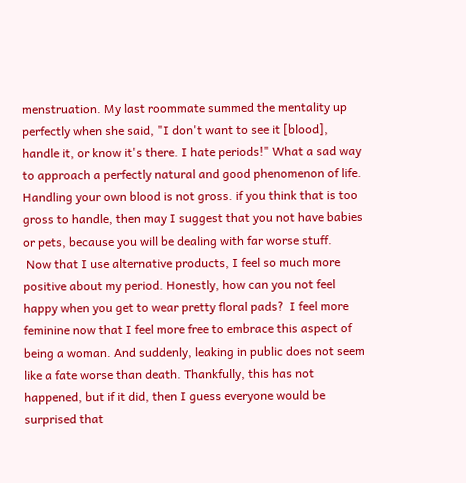menstruation. My last roommate summed the mentality up perfectly when she said, "I don't want to see it [blood], handle it, or know it's there. I hate periods!" What a sad way to approach a perfectly natural and good phenomenon of life. Handling your own blood is not gross. if you think that is too gross to handle, then may I suggest that you not have babies or pets, because you will be dealing with far worse stuff.
 Now that I use alternative products, I feel so much more positive about my period. Honestly, how can you not feel happy when you get to wear pretty floral pads?  I feel more feminine now that I feel more free to embrace this aspect of being a woman. And suddenly, leaking in public does not seem like a fate worse than death. Thankfully, this has not happened, but if it did, then I guess everyone would be surprised that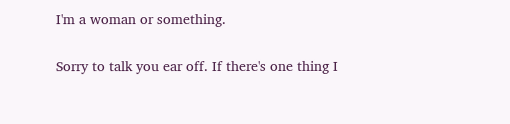I'm a woman or something.

Sorry to talk you ear off. If there's one thing I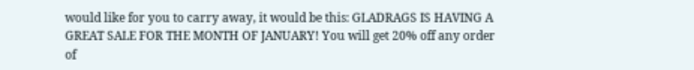would like for you to carry away, it would be this: GLADRAGS IS HAVING A GREAT SALE FOR THE MONTH OF JANUARY! You will get 20% off any order of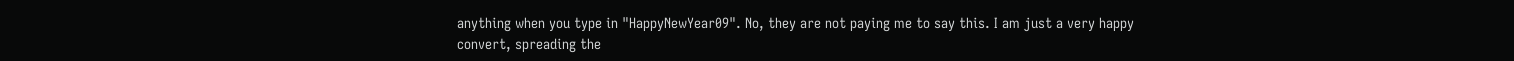anything when you type in "HappyNewYear09". No, they are not paying me to say this. I am just a very happy convert, spreading the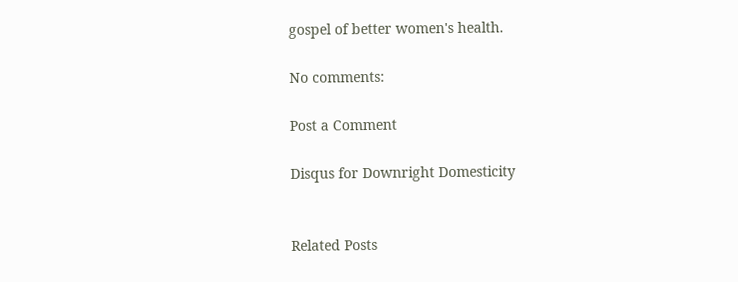gospel of better women's health.

No comments:

Post a Comment

Disqus for Downright Domesticity


Related Posts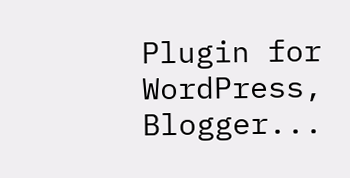Plugin for WordPress, Blogger...